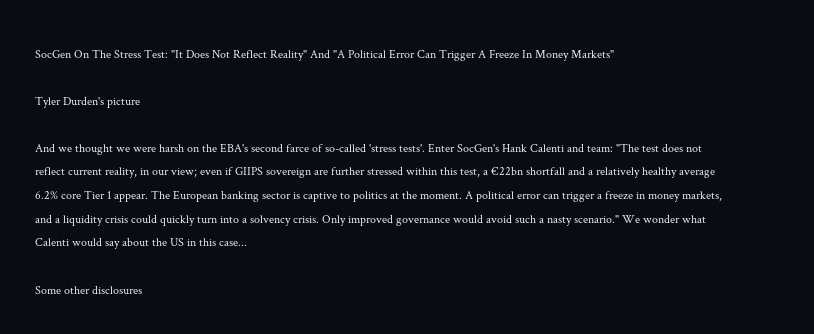SocGen On The Stress Test: "It Does Not Reflect Reality" And "A Political Error Can Trigger A Freeze In Money Markets"

Tyler Durden's picture

And we thought we were harsh on the EBA's second farce of so-called 'stress tests'. Enter SocGen's Hank Calenti and team: "The test does not reflect current reality, in our view; even if GIIPS sovereign are further stressed within this test, a €22bn shortfall and a relatively healthy average 6.2% core Tier 1 appear. The European banking sector is captive to politics at the moment. A political error can trigger a freeze in money markets, and a liquidity crisis could quickly turn into a solvency crisis. Only improved governance would avoid such a nasty scenario." We wonder what Calenti would say about the US in this case...

Some other disclosures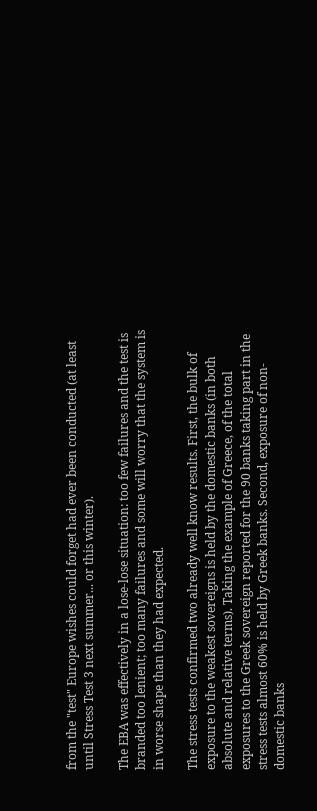from the "test" Europe wishes could forget had ever been conducted (at least until Stress Test 3 next summer... or this winter).

The EBA was effectively in a lose-lose situation: too few failures and the test is branded too lenient; too many failures and some will worry that the system is in worse shape than they had expected.

The stress tests confirmed two already well know results. First, the bulk of exposure to the weakest sovereigns is held by the domestic banks (in both absolute and relative terms). Taking the example of Greece, of the total exposures to the Greek sovereign reported for the 90 banks taking part in the stress tests almost 60% is held by Greek banks. Second, exposure of non-domestic banks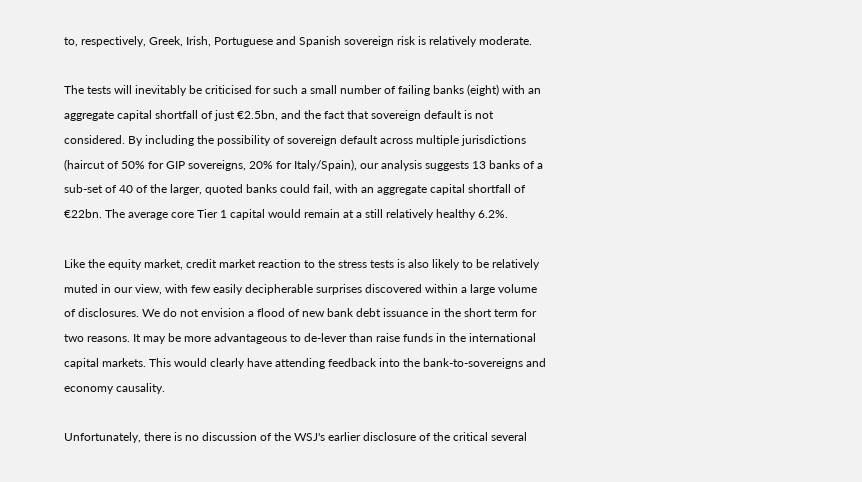to, respectively, Greek, Irish, Portuguese and Spanish sovereign risk is relatively moderate.

The tests will inevitably be criticised for such a small number of failing banks (eight) with an aggregate capital shortfall of just €2.5bn, and the fact that sovereign default is not considered. By including the possibility of sovereign default across multiple jurisdictions (haircut of 50% for GIP sovereigns, 20% for Italy/Spain), our analysis suggests 13 banks of a sub-set of 40 of the larger, quoted banks could fail, with an aggregate capital shortfall of €22bn. The average core Tier 1 capital would remain at a still relatively healthy 6.2%.

Like the equity market, credit market reaction to the stress tests is also likely to be relatively muted in our view, with few easily decipherable surprises discovered within a large volume of disclosures. We do not envision a flood of new bank debt issuance in the short term for two reasons. It may be more advantageous to de-lever than raise funds in the international capital markets. This would clearly have attending feedback into the bank-to-sovereigns and economy causality.

Unfortunately, there is no discussion of the WSJ's earlier disclosure of the critical several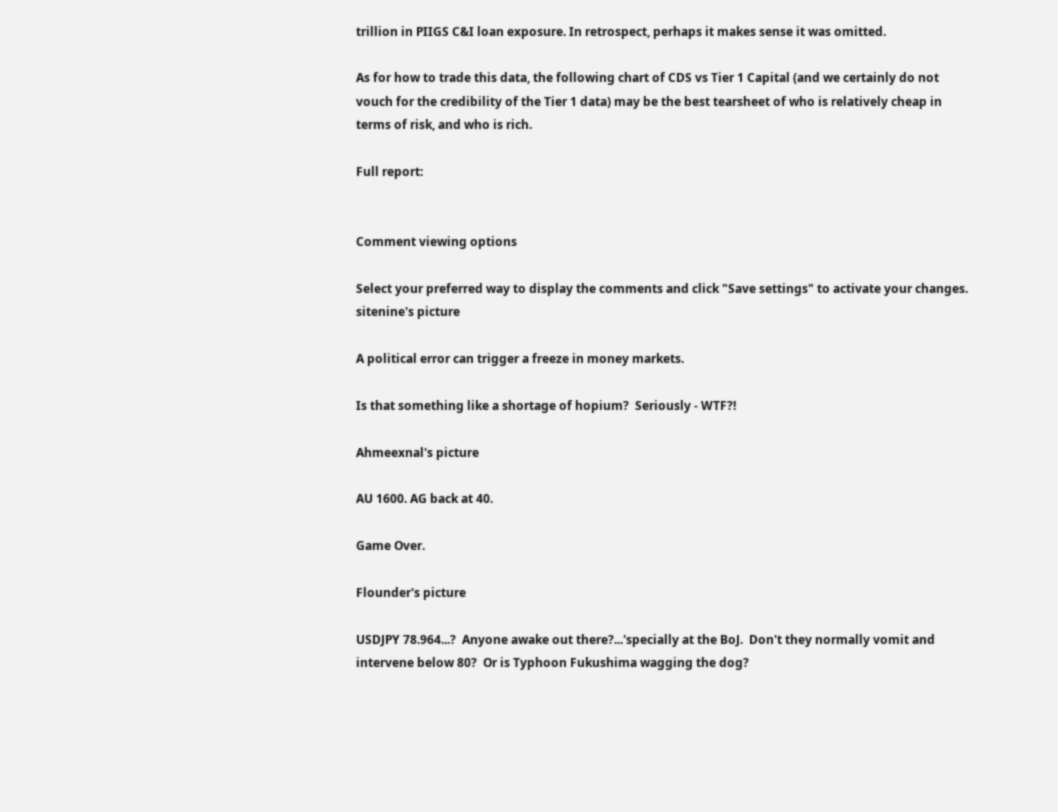trillion in PIIGS C&I loan exposure. In retrospect, perhaps it makes sense it was omitted.

As for how to trade this data, the following chart of CDS vs Tier 1 Capital (and we certainly do not vouch for the credibility of the Tier 1 data) may be the best tearsheet of who is relatively cheap in terms of risk, and who is rich.

Full report:


Comment viewing options

Select your preferred way to display the comments and click "Save settings" to activate your changes.
sitenine's picture

A political error can trigger a freeze in money markets.

Is that something like a shortage of hopium?  Seriously - WTF?!

Ahmeexnal's picture

AU 1600. AG back at 40.

Game Over.

Flounder's picture

USDJPY 78.964...?  Anyone awake out there?...'specially at the BoJ.  Don't they normally vomit and intervene below 80?  Or is Typhoon Fukushima wagging the dog?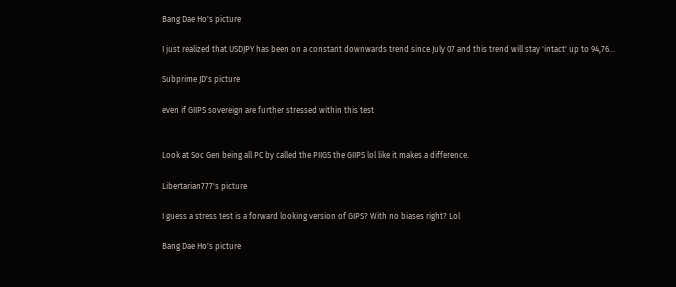Bang Dae Ho's picture

I just realized that USDJPY has been on a constant downwards trend since July 07 and this trend will stay 'intact' up to 94,76...

Subprime JD's picture

even if GIIPS sovereign are further stressed within this test


Look at Soc Gen being all PC by called the PIIGS the GIIPS lol like it makes a difference.

Libertarian777's picture

I guess a stress test is a forward looking version of GIPS? With no biases right? Lol

Bang Dae Ho's picture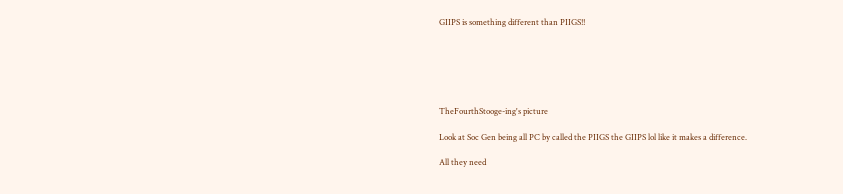GIIPS is something different than PIIGS!!






TheFourthStooge-ing's picture

Look at Soc Gen being all PC by called the PIIGS the GIIPS lol like it makes a difference.

All they need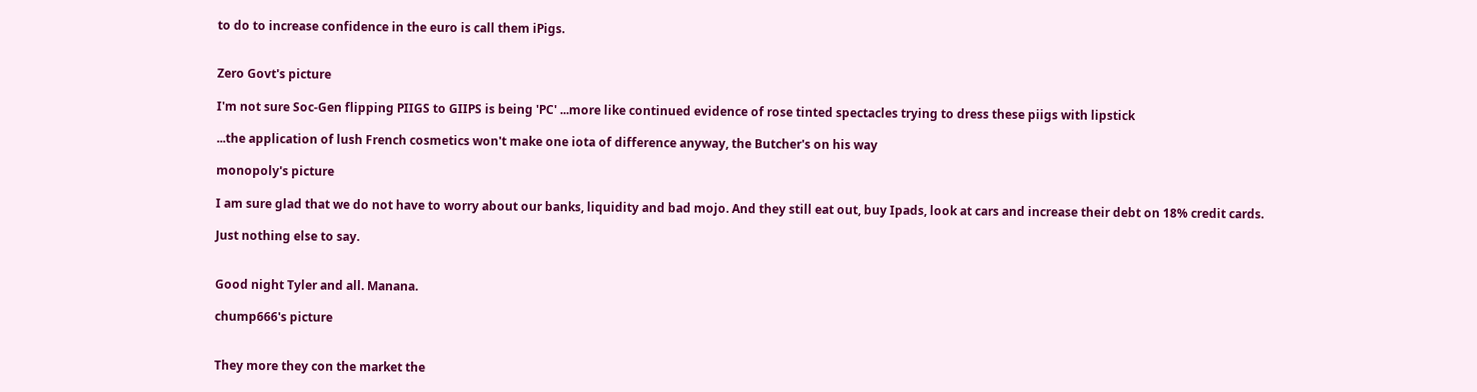to do to increase confidence in the euro is call them iPigs.


Zero Govt's picture

I'm not sure Soc-Gen flipping PIIGS to GIIPS is being 'PC' ...more like continued evidence of rose tinted spectacles trying to dress these piigs with lipstick

...the application of lush French cosmetics won't make one iota of difference anyway, the Butcher's on his way

monopoly's picture

I am sure glad that we do not have to worry about our banks, liquidity and bad mojo. And they still eat out, buy Ipads, look at cars and increase their debt on 18% credit cards.

Just nothing else to say.


Good night Tyler and all. Manana.

chump666's picture


They more they con the market the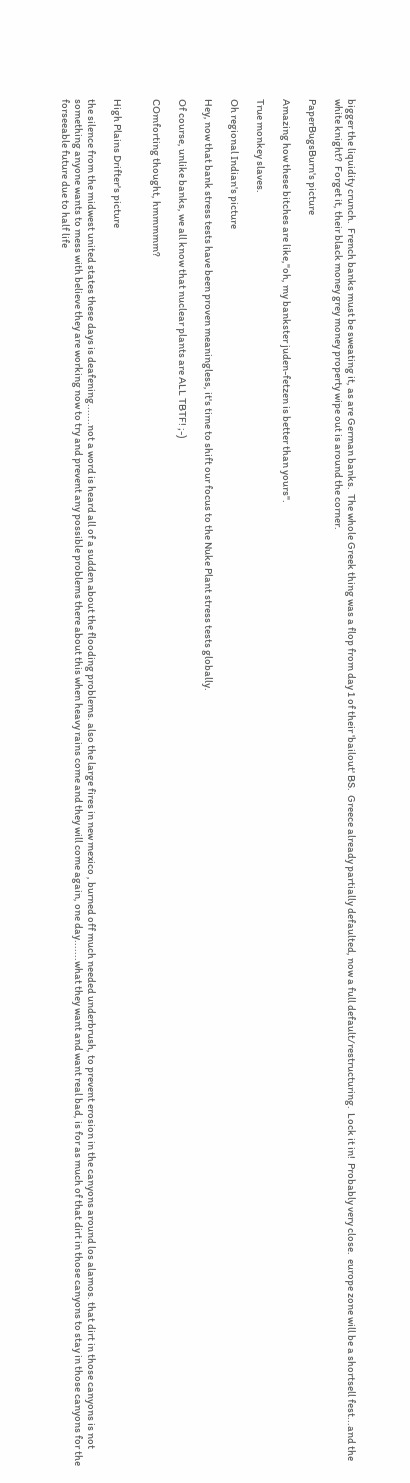bigger the liquidity crunch.  French banks must be sweating it, as are German banks.  The whole Greek thing was a flop from day 1 of their 'bailout' BS.  Greece already partially defaulted, now a full default/restructuring.  Lock it in!  Probably very close.  europe zone will be a shortsell fest...and the white knight?  Forget it, their black money grey money property wipe out is around the corner.

PaperBugsBurn's picture

Amazing how these bitches are like,"oh, my bankster juden-fetzen is better than yours".

True monkey slaves.

Oh regional Indian's picture

Hey, now that bank stress tests have been proven meaningless, it's time to shift our focus to the Nuke Plant stress tests globally.

Of course, unlike banks, we all know that nuclear plants are ALL TBTF! ;-)

COmforting thought, hmmmmm?


High Plains Drifter's picture

the silence from the midwest united states these days is deafening.......not a word is heard all of a sudden about the flooding problems. also the large fires in new mexico , burned off much needed underbrush, to prevent erosion in the canyons around los alamos. that dirt in those canyons is not something anyone wants to mess with believe they are working now to try and prevent any possible problems there about this when heavy rains come and they will come again, one day.......what they want and want real bad, is for as much of that dirt in those canyons to stay in those canyons for the forseeable future due to half life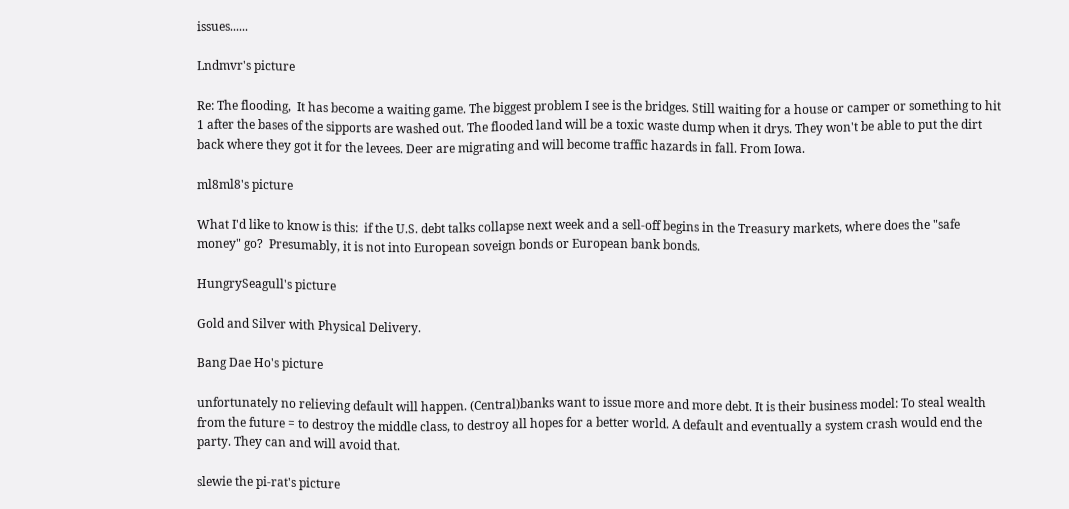issues......

Lndmvr's picture

Re: The flooding,  It has become a waiting game. The biggest problem I see is the bridges. Still waiting for a house or camper or something to hit 1 after the bases of the sipports are washed out. The flooded land will be a toxic waste dump when it drys. They won't be able to put the dirt back where they got it for the levees. Deer are migrating and will become traffic hazards in fall. From Iowa.

ml8ml8's picture

What I'd like to know is this:  if the U.S. debt talks collapse next week and a sell-off begins in the Treasury markets, where does the "safe money" go?  Presumably, it is not into European soveign bonds or European bank bonds.

HungrySeagull's picture

Gold and Silver with Physical Delivery.

Bang Dae Ho's picture

unfortunately no relieving default will happen. (Central)banks want to issue more and more debt. It is their business model: To steal wealth from the future = to destroy the middle class, to destroy all hopes for a better world. A default and eventually a system crash would end the party. They can and will avoid that.

slewie the pi-rat's picture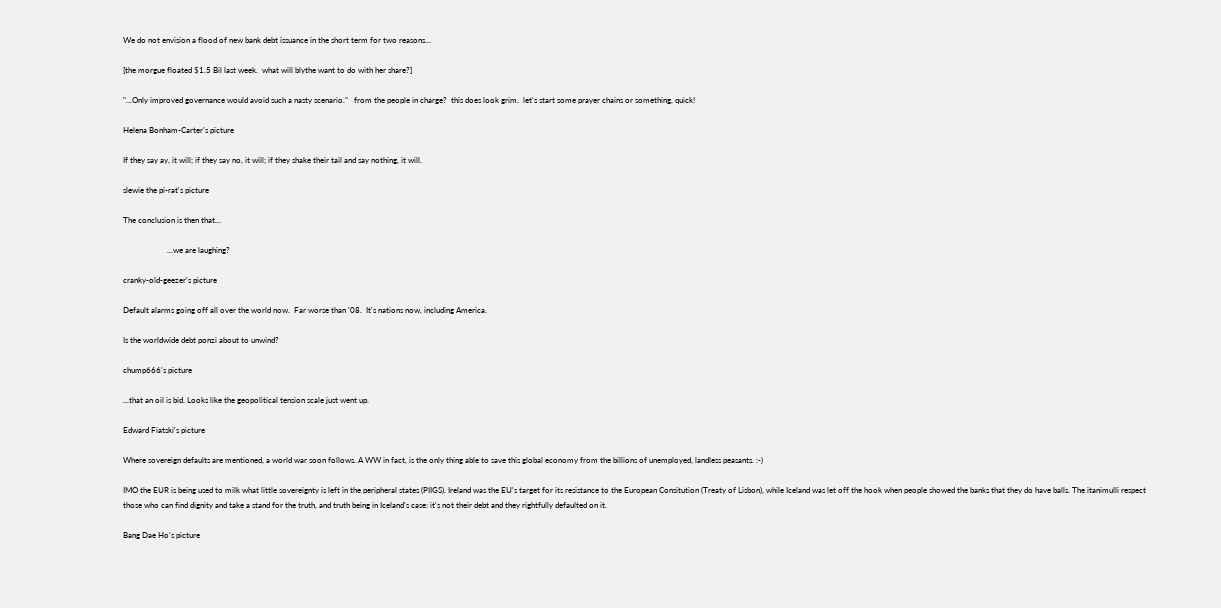We do not envision a flood of new bank debt issuance in the short term for two reasons...

[the morgue floated $1.5 Bil last week.  what will blythe want to do with her share?]

"...Only improved governance would avoid such a nasty scenario."   from the people in charge?  this does look grim.  let's start some prayer chains or something, quick!

Helena Bonham-Carter's picture

If they say ay, it will; if they say no, it will; if they shake their tail and say nothing, it will.

slewie the pi-rat's picture

The conclusion is then that...

                      ...we are laughing?

cranky-old-geezer's picture

Default alarms going off all over the world now.  Far worse than '08.  It's nations now, including America.

Is the worldwide debt ponzi about to unwind?

chump666's picture

...that an oil is bid. Looks like the geopolitical tension scale just went up.

Edward Fiatski's picture

Where sovereign defaults are mentioned, a world war soon follows. A WW in fact, is the only thing able to save this global economy from the billions of unemployed, landless peasants. :-)

IMO the EUR is being used to milk what little sovereignty is left in the peripheral states (PIIGS). Ireland was the EU's target for its resistance to the European Consitution (Treaty of Lisbon), while Iceland was let off the hook when people showed the banks that they do have balls. The itanimulli respect those who can find dignity and take a stand for the truth, and truth being in Iceland's case: it's not their debt and they rightfully defaulted on it.

Bang Dae Ho's picture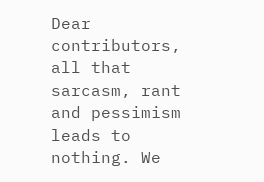Dear contributors, all that sarcasm, rant and pessimism leads to nothing. We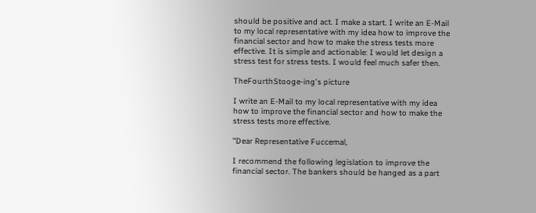should be positive and act. I make a start. I write an E-Mail to my local representative with my idea how to improve the financial sector and how to make the stress tests more effective. It is simple and actionable: I would let design a stress test for stress tests. I would feel much safer then.

TheFourthStooge-ing's picture

I write an E-Mail to my local representative with my idea how to improve the financial sector and how to make the stress tests more effective.

"Dear Representative Fuccemal,

I recommend the following legislation to improve the financial sector. The bankers should be hanged as a part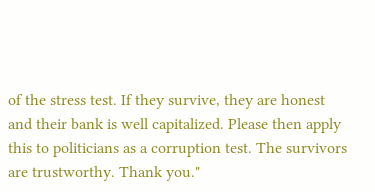of the stress test. If they survive, they are honest and their bank is well capitalized. Please then apply this to politicians as a corruption test. The survivors are trustworthy. Thank you."